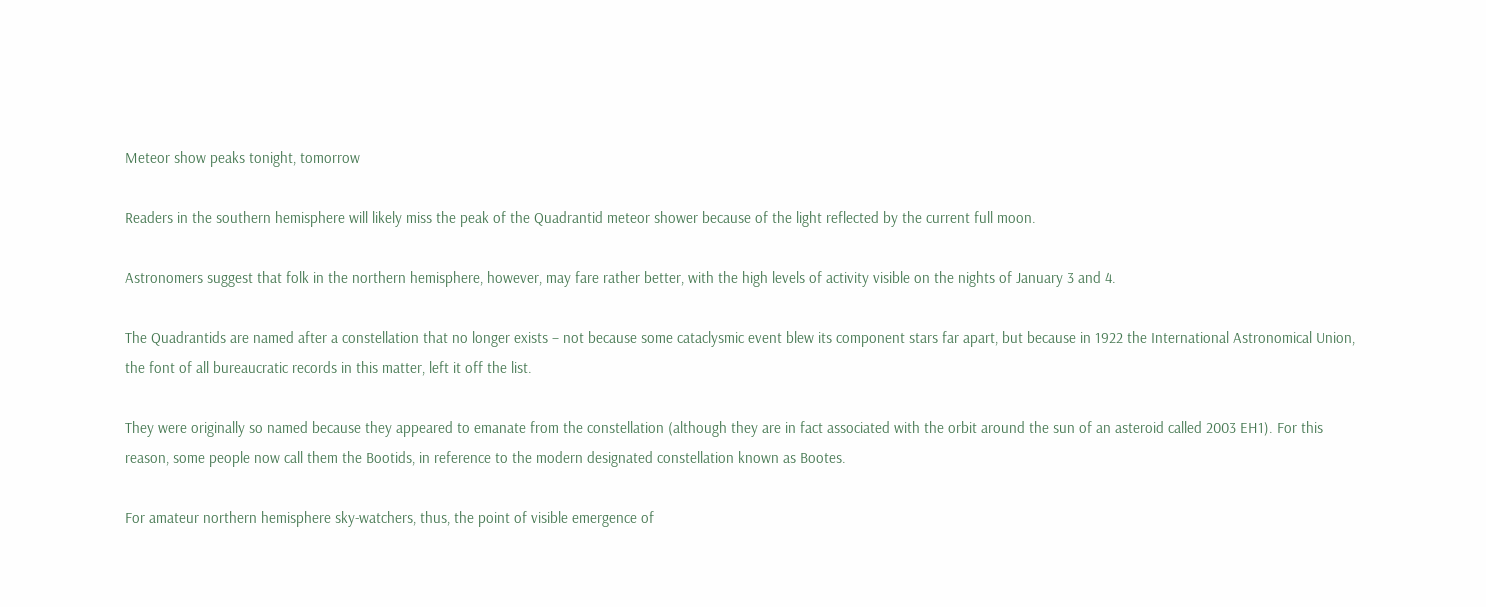Meteor show peaks tonight, tomorrow

Readers in the southern hemisphere will likely miss the peak of the Quadrantid meteor shower because of the light reflected by the current full moon.

Astronomers suggest that folk in the northern hemisphere, however, may fare rather better, with the high levels of activity visible on the nights of January 3 and 4.

The Quadrantids are named after a constellation that no longer exists – not because some cataclysmic event blew its component stars far apart, but because in 1922 the International Astronomical Union, the font of all bureaucratic records in this matter, left it off the list.

They were originally so named because they appeared to emanate from the constellation (although they are in fact associated with the orbit around the sun of an asteroid called 2003 EH1). For this reason, some people now call them the Bootids, in reference to the modern designated constellation known as Bootes.

For amateur northern hemisphere sky-watchers, thus, the point of visible emergence of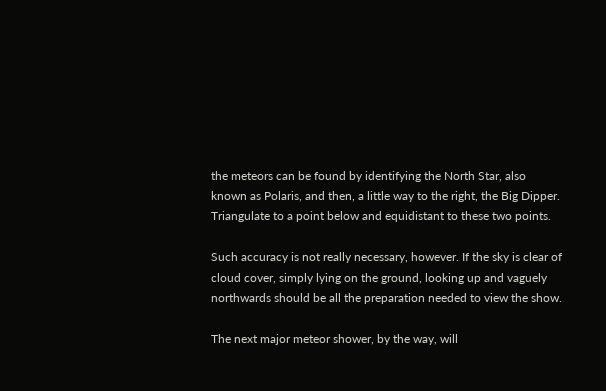the meteors can be found by identifying the North Star, also known as Polaris, and then, a little way to the right, the Big Dipper. Triangulate to a point below and equidistant to these two points.

Such accuracy is not really necessary, however. If the sky is clear of cloud cover, simply lying on the ground, looking up and vaguely northwards should be all the preparation needed to view the show.

The next major meteor shower, by the way, will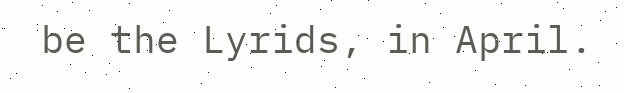be the Lyrids, in April.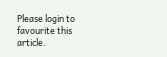Please login to favourite this article.